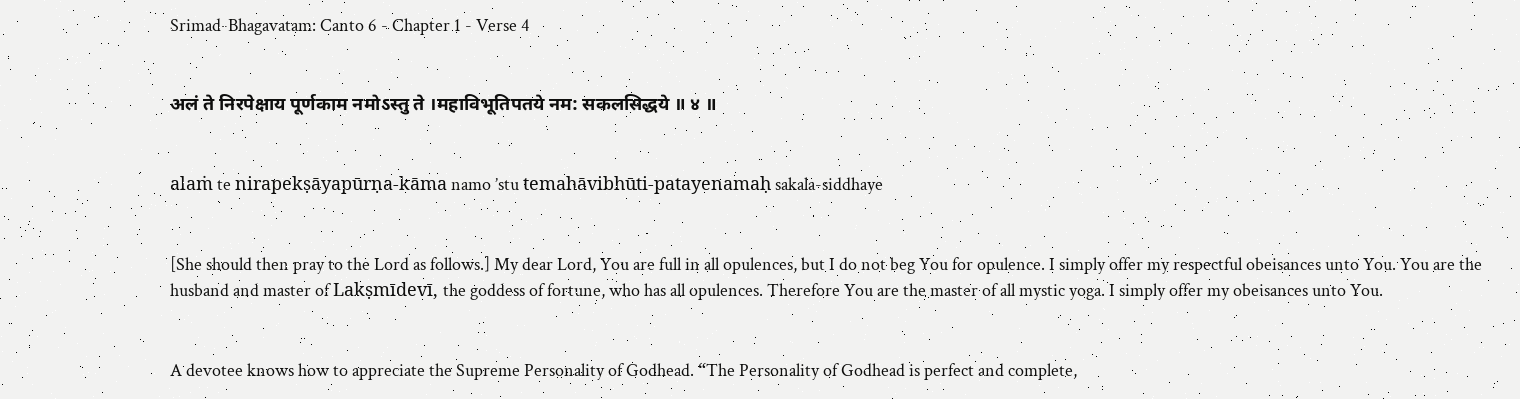Srimad-Bhagavatam: Canto 6 - Chapter 1 - Verse 4


अलं ते निरपेक्षाय पूर्णकाम नमोऽस्तु ते ।महाविभूतिपतये नम: सकलसिद्धये ॥ ४ ॥


alaṁ te nirapekṣāyapūrṇa-kāma namo ’stu temahāvibhūti-patayenamaḥ sakala-siddhaye


[She should then pray to the Lord as follows.] My dear Lord, You are full in all opulences, but I do not beg You for opulence. I simply offer my respectful obeisances unto You. You are the husband and master of Lakṣmīdevī, the goddess of fortune, who has all opulences. Therefore You are the master of all mystic yoga. I simply offer my obeisances unto You.


A devotee knows how to appreciate the Supreme Personality of Godhead. “The Personality of Godhead is perfect and complete,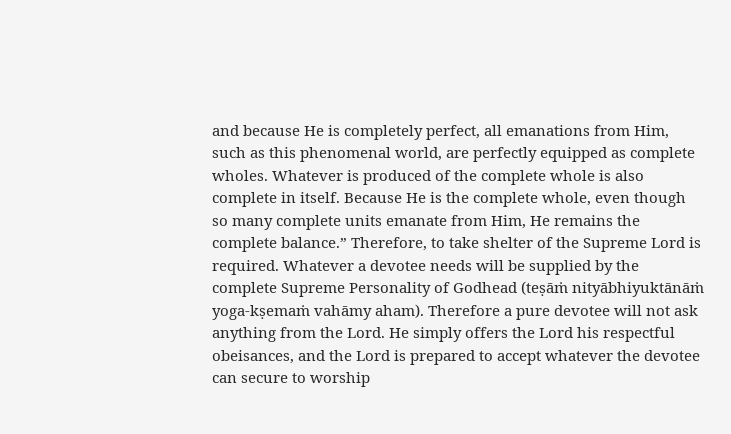and because He is completely perfect, all emanations from Him, such as this phenomenal world, are perfectly equipped as complete wholes. Whatever is produced of the complete whole is also complete in itself. Because He is the complete whole, even though so many complete units emanate from Him, He remains the complete balance.” Therefore, to take shelter of the Supreme Lord is required. Whatever a devotee needs will be supplied by the complete Supreme Personality of Godhead (teṣāṁ nityābhiyuktānāṁ yoga-kṣemaṁ vahāmy aham). Therefore a pure devotee will not ask anything from the Lord. He simply offers the Lord his respectful obeisances, and the Lord is prepared to accept whatever the devotee can secure to worship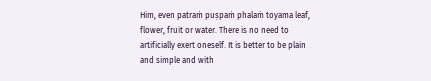Him, even patraṁ puṣpaṁ phalaṁ toyama leaf, flower, fruit or water. There is no need to artificially exert oneself. It is better to be plain and simple and with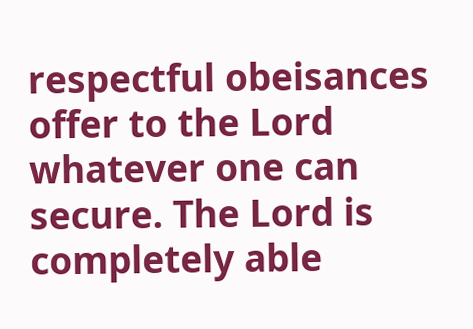respectful obeisances offer to the Lord whatever one can secure. The Lord is completely able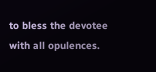to bless the devotee with all opulences.